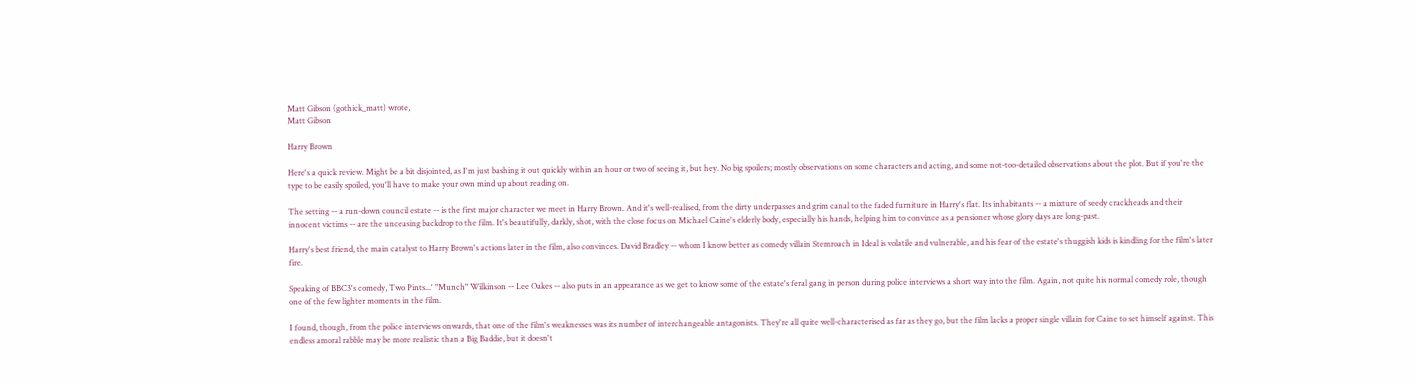Matt Gibson (gothick_matt) wrote,
Matt Gibson

Harry Brown

Here's a quick review. Might be a bit disjointed, as I'm just bashing it out quickly within an hour or two of seeing it, but hey. No big spoilers; mostly observations on some characters and acting, and some not-too-detailed observations about the plot. But if you're the type to be easily spoiled, you'll have to make your own mind up about reading on.

The setting -- a run-down council estate -- is the first major character we meet in Harry Brown. And it's well-realised, from the dirty underpasses and grim canal to the faded furniture in Harry's flat. Its inhabitants -- a mixture of seedy crackheads and their innocent victims -- are the unceasing backdrop to the film. It's beautifully, darkly, shot, with the close focus on Michael Caine's elderly body, especially his hands, helping him to convince as a pensioner whose glory days are long-past.

Harry's best friend, the main catalyst to Harry Brown's actions later in the film, also convinces. David Bradley -- whom I know better as comedy villain Stemroach in Ideal is volatile and vulnerable, and his fear of the estate's thuggish kids is kindling for the film's later fire.

Speaking of BBC3's comedy, Two Pints...' "Munch" Wilkinson -- Lee Oakes -- also puts in an appearance as we get to know some of the estate's feral gang in person during police interviews a short way into the film. Again, not quite his normal comedy role, though one of the few lighter moments in the film.

I found, though, from the police interviews onwards, that one of the film's weaknesses was its number of interchangeable antagonists. They're all quite well-characterised as far as they go, but the film lacks a proper single villain for Caine to set himself against. This endless amoral rabble may be more realistic than a Big Baddie, but it doesn't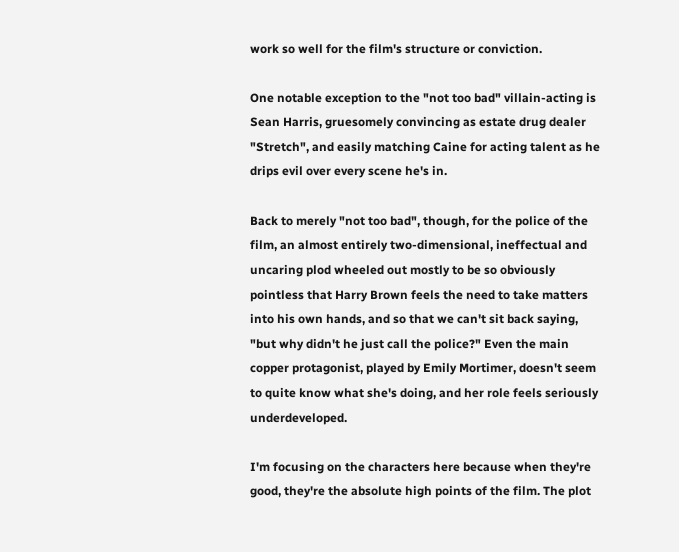work so well for the film's structure or conviction.

One notable exception to the "not too bad" villain-acting is Sean Harris, gruesomely convincing as estate drug dealer "Stretch", and easily matching Caine for acting talent as he drips evil over every scene he's in.

Back to merely "not too bad", though, for the police of the film, an almost entirely two-dimensional, ineffectual and uncaring plod wheeled out mostly to be so obviously pointless that Harry Brown feels the need to take matters into his own hands, and so that we can't sit back saying, "but why didn't he just call the police?" Even the main copper protagonist, played by Emily Mortimer, doesn't seem to quite know what she's doing, and her role feels seriously underdeveloped.

I'm focusing on the characters here because when they're good, they're the absolute high points of the film. The plot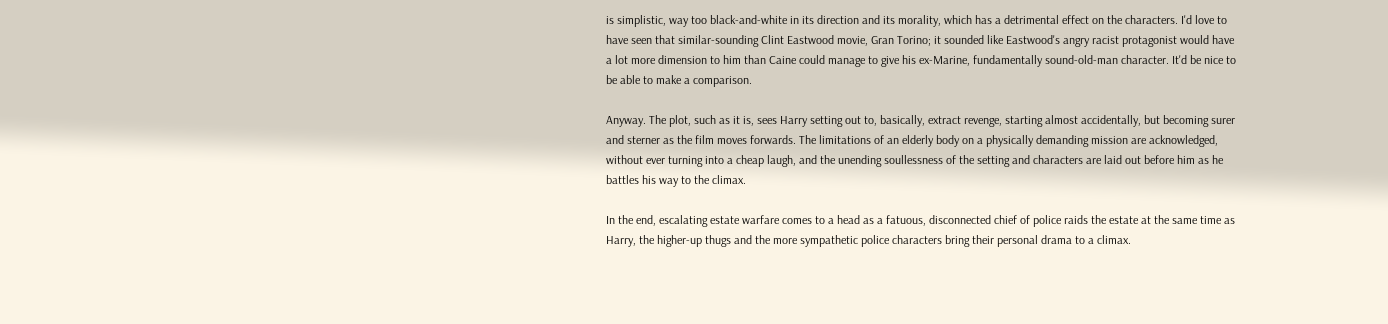is simplistic, way too black-and-white in its direction and its morality, which has a detrimental effect on the characters. I'd love to have seen that similar-sounding Clint Eastwood movie, Gran Torino; it sounded like Eastwood's angry racist protagonist would have a lot more dimension to him than Caine could manage to give his ex-Marine, fundamentally sound-old-man character. It'd be nice to be able to make a comparison.

Anyway. The plot, such as it is, sees Harry setting out to, basically, extract revenge, starting almost accidentally, but becoming surer and sterner as the film moves forwards. The limitations of an elderly body on a physically demanding mission are acknowledged, without ever turning into a cheap laugh, and the unending soullessness of the setting and characters are laid out before him as he battles his way to the climax.

In the end, escalating estate warfare comes to a head as a fatuous, disconnected chief of police raids the estate at the same time as Harry, the higher-up thugs and the more sympathetic police characters bring their personal drama to a climax.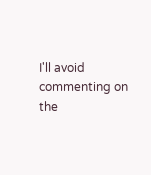I'll avoid commenting on the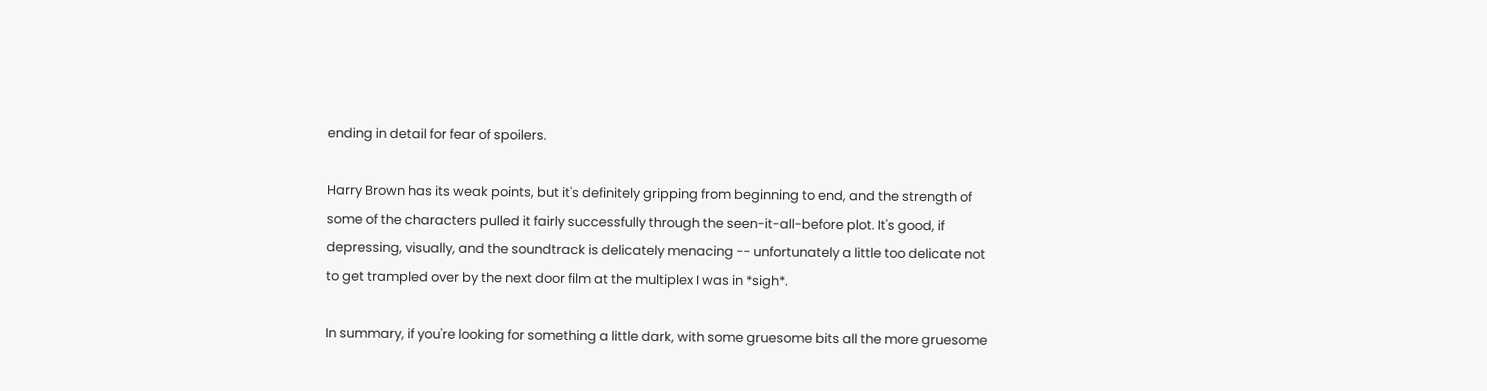ending in detail for fear of spoilers.

Harry Brown has its weak points, but it's definitely gripping from beginning to end, and the strength of some of the characters pulled it fairly successfully through the seen-it-all-before plot. It's good, if depressing, visually, and the soundtrack is delicately menacing -- unfortunately a little too delicate not to get trampled over by the next door film at the multiplex I was in *sigh*.

In summary, if you're looking for something a little dark, with some gruesome bits all the more gruesome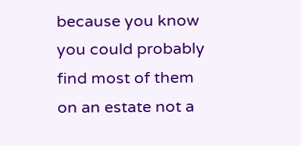because you know you could probably find most of them on an estate not a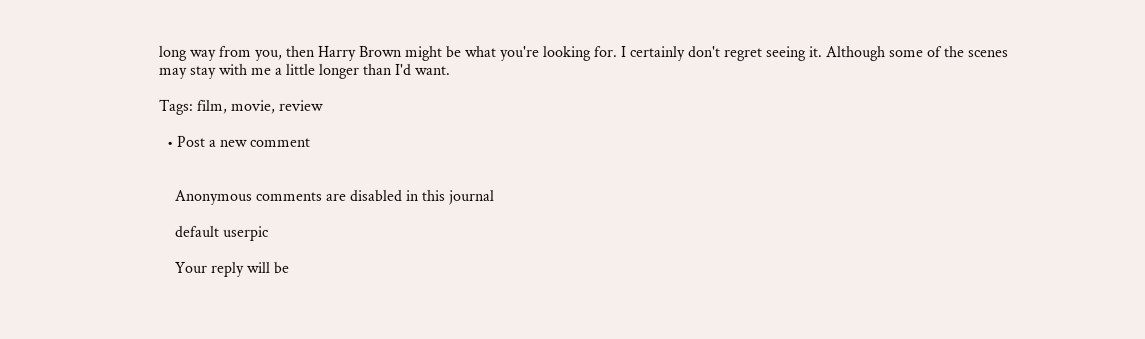long way from you, then Harry Brown might be what you're looking for. I certainly don't regret seeing it. Although some of the scenes may stay with me a little longer than I'd want.

Tags: film, movie, review

  • Post a new comment


    Anonymous comments are disabled in this journal

    default userpic

    Your reply will be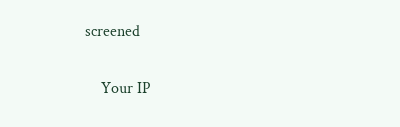screened

    Your IP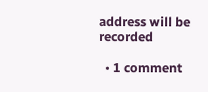address will be recorded

  • 1 comment